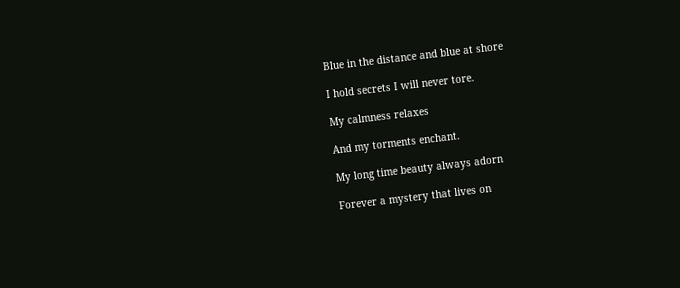Blue in the distance and blue at shore

I hold secrets I will never tore.

My calmness relaxes

And my torments enchant.

My long time beauty always adorn

Forever a mystery that lives on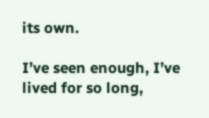its own.

I’ve seen enough, I’ve lived for so long,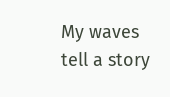My waves tell a story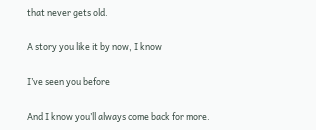that never gets old.

A story you like it by now, I know

I’ve seen you before

And I know you’ll always come back for more.